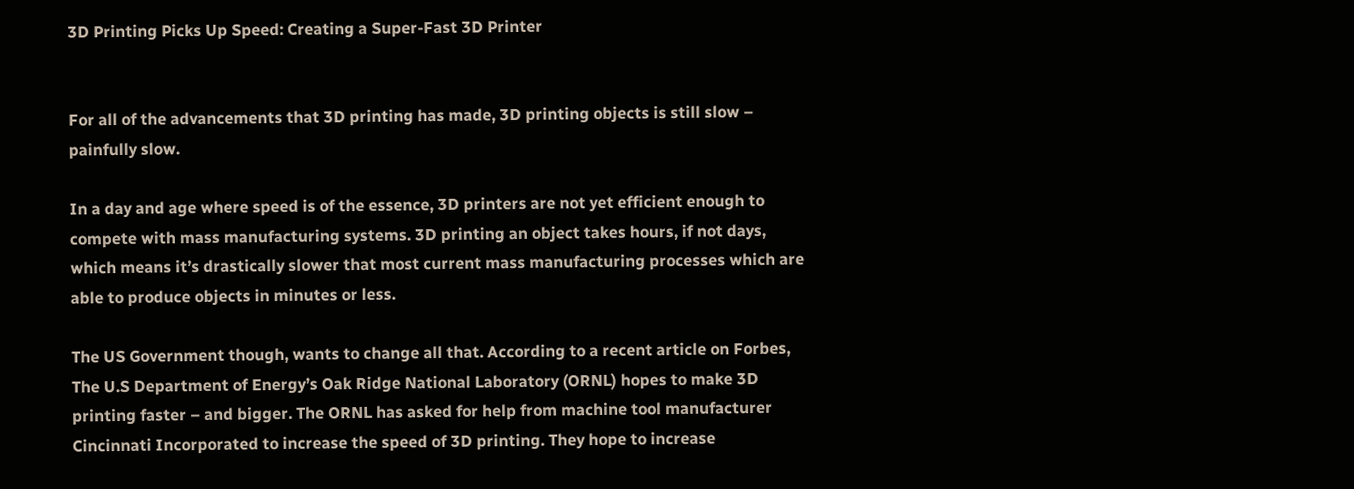3D Printing Picks Up Speed: Creating a Super-Fast 3D Printer


For all of the advancements that 3D printing has made, 3D printing objects is still slow – painfully slow.

In a day and age where speed is of the essence, 3D printers are not yet efficient enough to compete with mass manufacturing systems. 3D printing an object takes hours, if not days, which means it’s drastically slower that most current mass manufacturing processes which are able to produce objects in minutes or less.

The US Government though, wants to change all that. According to a recent article on Forbes, The U.S Department of Energy’s Oak Ridge National Laboratory (ORNL) hopes to make 3D printing faster – and bigger. The ORNL has asked for help from machine tool manufacturer Cincinnati Incorporated to increase the speed of 3D printing. They hope to increase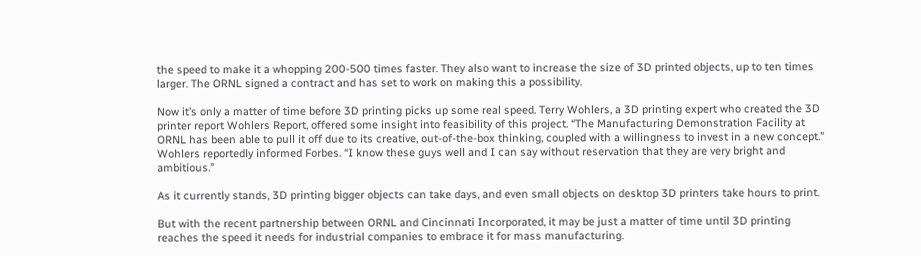the speed to make it a whopping 200-500 times faster. They also want to increase the size of 3D printed objects, up to ten times larger. The ORNL signed a contract and has set to work on making this a possibility.

Now it’s only a matter of time before 3D printing picks up some real speed. Terry Wohlers, a 3D printing expert who created the 3D printer report Wohlers Report, offered some insight into feasibility of this project. “The Manufacturing Demonstration Facility at ORNL has been able to pull it off due to its creative, out-of-the-box thinking, coupled with a willingness to invest in a new concept.” Wohlers reportedly informed Forbes. “I know these guys well and I can say without reservation that they are very bright and ambitious.”

As it currently stands, 3D printing bigger objects can take days, and even small objects on desktop 3D printers take hours to print.

But with the recent partnership between ORNL and Cincinnati Incorporated, it may be just a matter of time until 3D printing reaches the speed it needs for industrial companies to embrace it for mass manufacturing.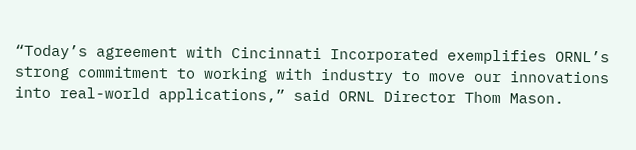“Today’s agreement with Cincinnati Incorporated exemplifies ORNL’s strong commitment to working with industry to move our innovations into real-world applications,” said ORNL Director Thom Mason.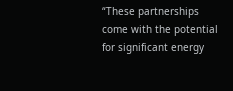“These partnerships come with the potential for significant energy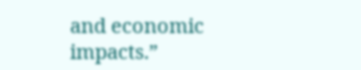and economic impacts.”